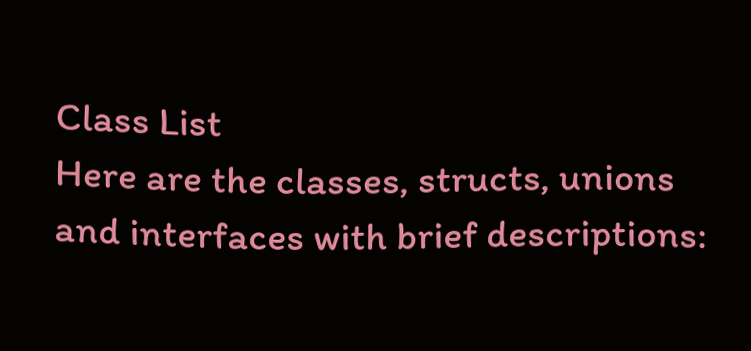Class List
Here are the classes, structs, unions and interfaces with brief descriptions: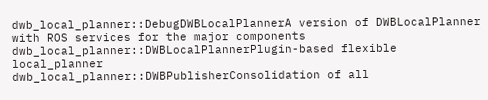dwb_local_planner::DebugDWBLocalPlannerA version of DWBLocalPlanner with ROS services for the major components
dwb_local_planner::DWBLocalPlannerPlugin-based flexible local_planner
dwb_local_planner::DWBPublisherConsolidation of all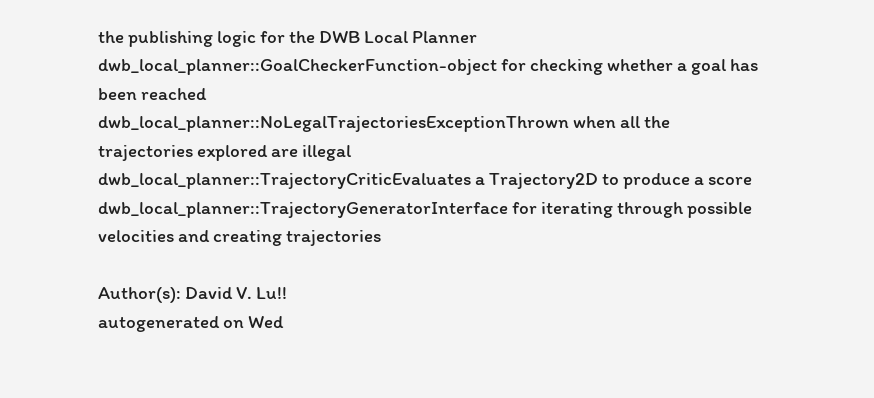the publishing logic for the DWB Local Planner
dwb_local_planner::GoalCheckerFunction-object for checking whether a goal has been reached
dwb_local_planner::NoLegalTrajectoriesExceptionThrown when all the trajectories explored are illegal
dwb_local_planner::TrajectoryCriticEvaluates a Trajectory2D to produce a score
dwb_local_planner::TrajectoryGeneratorInterface for iterating through possible velocities and creating trajectories

Author(s): David V. Lu!!
autogenerated on Wed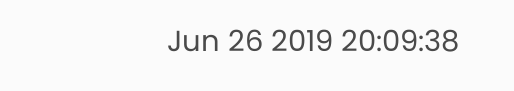Jun 26 2019 20:09:38